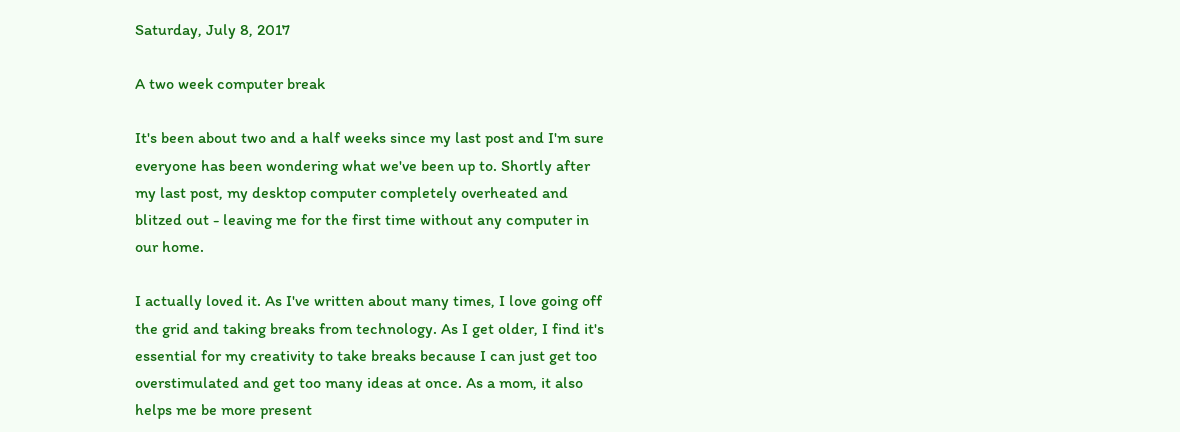Saturday, July 8, 2017

A two week computer break

It's been about two and a half weeks since my last post and I'm sure everyone has been wondering what we've been up to. Shortly after my last post, my desktop computer completely overheated and blitzed out - leaving me for the first time without any computer in our home.

I actually loved it. As I've written about many times, I love going off the grid and taking breaks from technology. As I get older, I find it's essential for my creativity to take breaks because I can just get too overstimulated and get too many ideas at once. As a mom, it also helps me be more present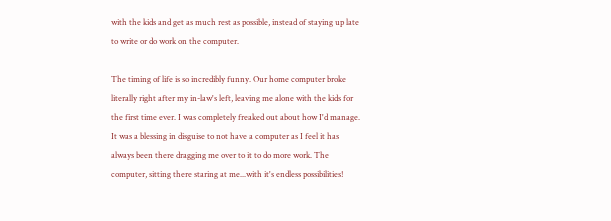with the kids and get as much rest as possible, instead of staying up late to write or do work on the computer.

The timing of life is so incredibly funny. Our home computer broke literally right after my in-law's left, leaving me alone with the kids for the first time ever. I was completely freaked out about how I'd manage. It was a blessing in disguise to not have a computer as I feel it has always been there dragging me over to it to do more work. The computer, sitting there staring at me...with it's endless possibilities!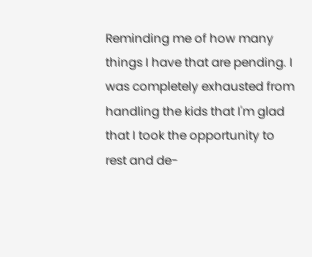Reminding me of how many things I have that are pending. I was completely exhausted from handling the kids that I'm glad that I took the opportunity to rest and de-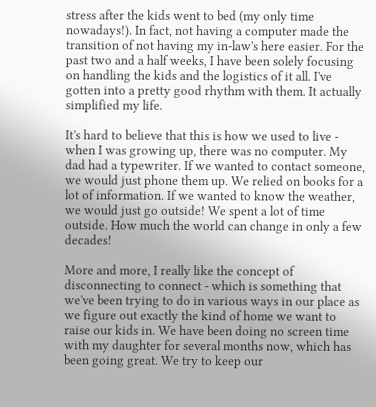stress after the kids went to bed (my only time nowadays!). In fact, not having a computer made the transition of not having my in-law's here easier. For the past two and a half weeks, I have been solely focusing on handling the kids and the logistics of it all. I've gotten into a pretty good rhythm with them. It actually simplified my life.

It's hard to believe that this is how we used to live - when I was growing up, there was no computer. My dad had a typewriter. If we wanted to contact someone, we would just phone them up. We relied on books for a lot of information. If we wanted to know the weather, we would just go outside! We spent a lot of time outside. How much the world can change in only a few decades!

More and more, I really like the concept of disconnecting to connect - which is something that we've been trying to do in various ways in our place as we figure out exactly the kind of home we want to raise our kids in. We have been doing no screen time with my daughter for several months now, which has been going great. We try to keep our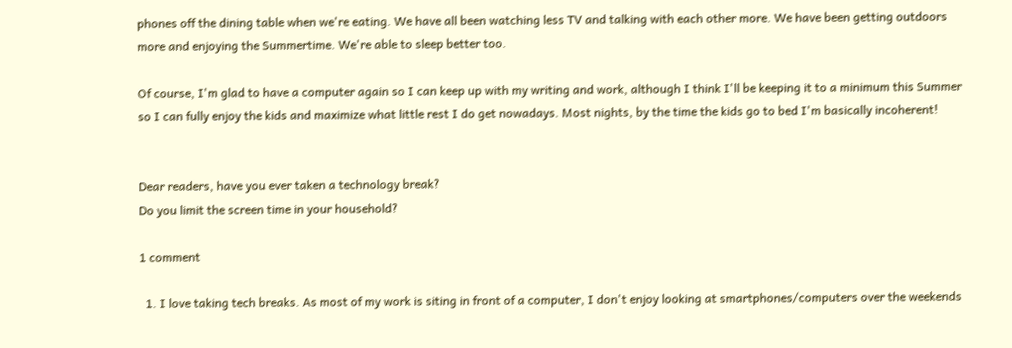phones off the dining table when we're eating. We have all been watching less TV and talking with each other more. We have been getting outdoors more and enjoying the Summertime. We're able to sleep better too.

Of course, I'm glad to have a computer again so I can keep up with my writing and work, although I think I'll be keeping it to a minimum this Summer so I can fully enjoy the kids and maximize what little rest I do get nowadays. Most nights, by the time the kids go to bed I'm basically incoherent!


Dear readers, have you ever taken a technology break?
Do you limit the screen time in your household?

1 comment

  1. I love taking tech breaks. As most of my work is siting in front of a computer, I don't enjoy looking at smartphones/computers over the weekends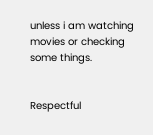unless i am watching movies or checking some things.


Respectful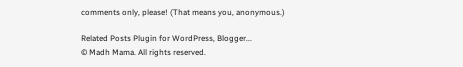comments only, please! (That means you, anonymous.)

Related Posts Plugin for WordPress, Blogger...
© Madh Mama. All rights reserved.